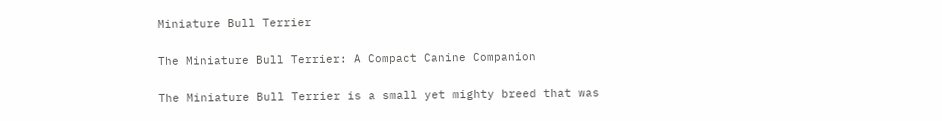Miniature Bull Terrier

The Miniature Bull Terrier: A Compact Canine Companion

The Miniature Bull Terrier is a small yet mighty breed that was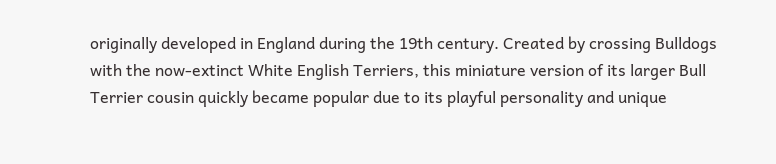originally developed in England during the 19th century. Created by crossing Bulldogs with the now-extinct White English Terriers, this miniature version of its larger Bull Terrier cousin quickly became popular due to its playful personality and unique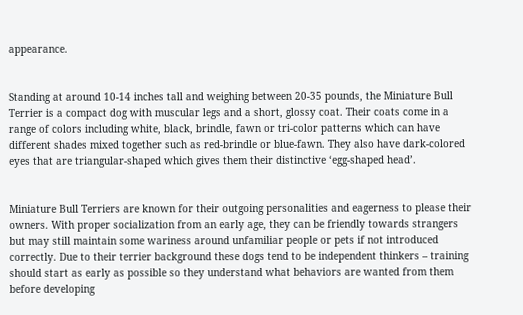appearance.


Standing at around 10-14 inches tall and weighing between 20-35 pounds, the Miniature Bull Terrier is a compact dog with muscular legs and a short, glossy coat. Their coats come in a range of colors including white, black, brindle, fawn or tri-color patterns which can have different shades mixed together such as red-brindle or blue-fawn. They also have dark-colored eyes that are triangular-shaped which gives them their distinctive ‘egg-shaped head’.


Miniature Bull Terriers are known for their outgoing personalities and eagerness to please their owners. With proper socialization from an early age, they can be friendly towards strangers but may still maintain some wariness around unfamiliar people or pets if not introduced correctly. Due to their terrier background these dogs tend to be independent thinkers – training should start as early as possible so they understand what behaviors are wanted from them before developing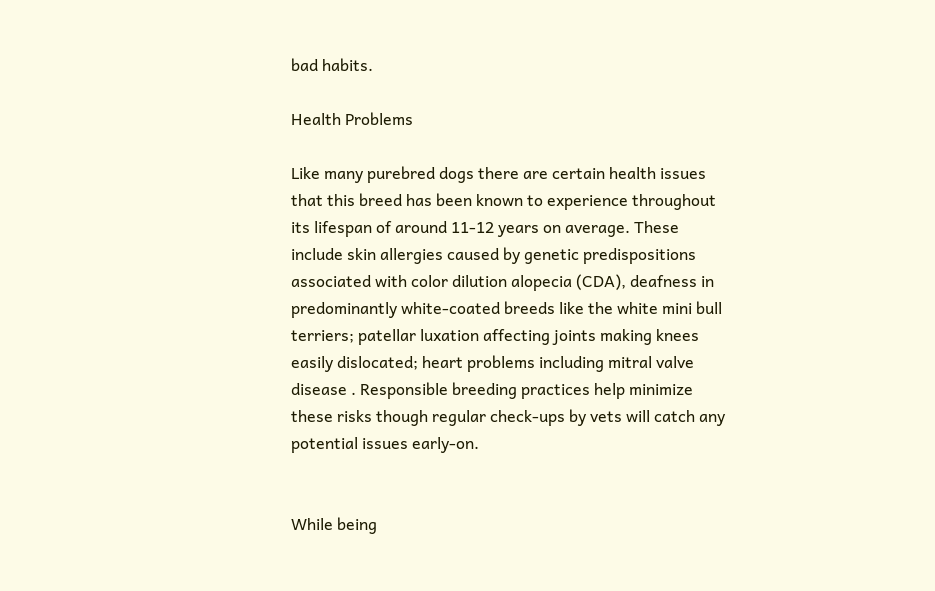bad habits.

Health Problems

Like many purebred dogs there are certain health issues that this breed has been known to experience throughout its lifespan of around 11-12 years on average. These include skin allergies caused by genetic predispositions associated with color dilution alopecia (CDA), deafness in predominantly white-coated breeds like the white mini bull terriers; patellar luxation affecting joints making knees easily dislocated; heart problems including mitral valve disease . Responsible breeding practices help minimize these risks though regular check-ups by vets will catch any potential issues early-on.


While being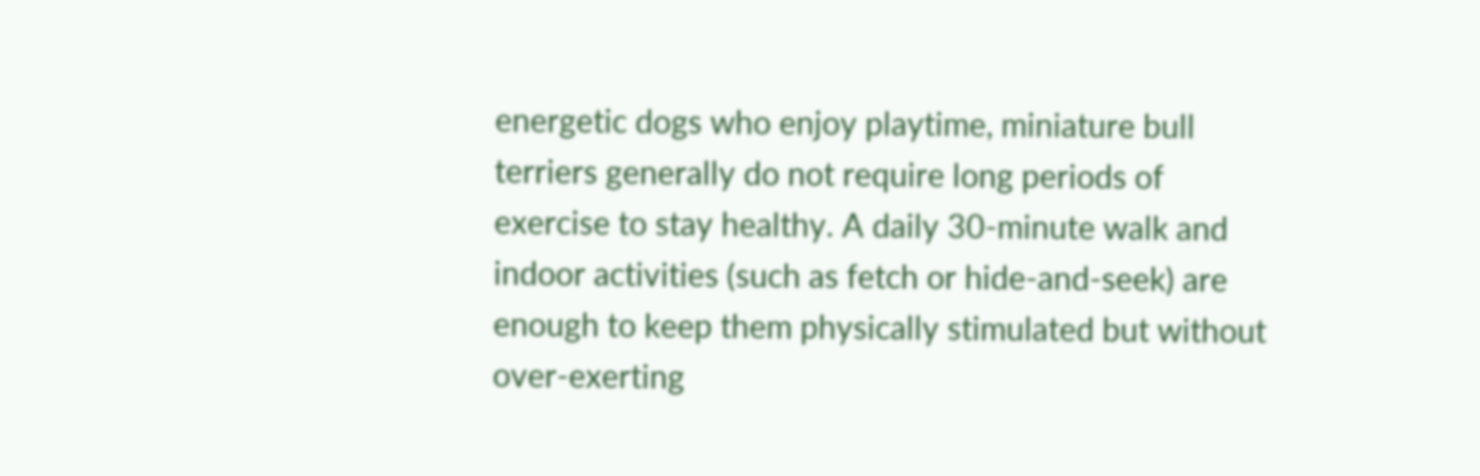energetic dogs who enjoy playtime, miniature bull terriers generally do not require long periods of exercise to stay healthy. A daily 30-minute walk and indoor activities (such as fetch or hide-and-seek) are enough to keep them physically stimulated but without over-exerting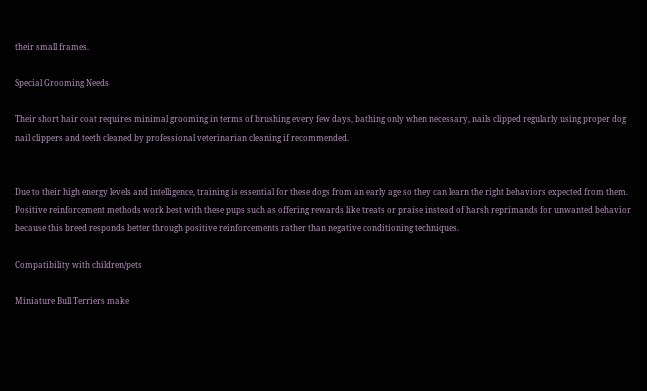their small frames.

Special Grooming Needs

Their short hair coat requires minimal grooming in terms of brushing every few days, bathing only when necessary, nails clipped regularly using proper dog nail clippers and teeth cleaned by professional veterinarian cleaning if recommended.


Due to their high energy levels and intelligence, training is essential for these dogs from an early age so they can learn the right behaviors expected from them. Positive reinforcement methods work best with these pups such as offering rewards like treats or praise instead of harsh reprimands for unwanted behavior because this breed responds better through positive reinforcements rather than negative conditioning techniques.

Compatibility with children/pets

Miniature Bull Terriers make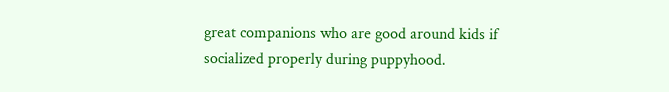great companions who are good around kids if socialized properly during puppyhood.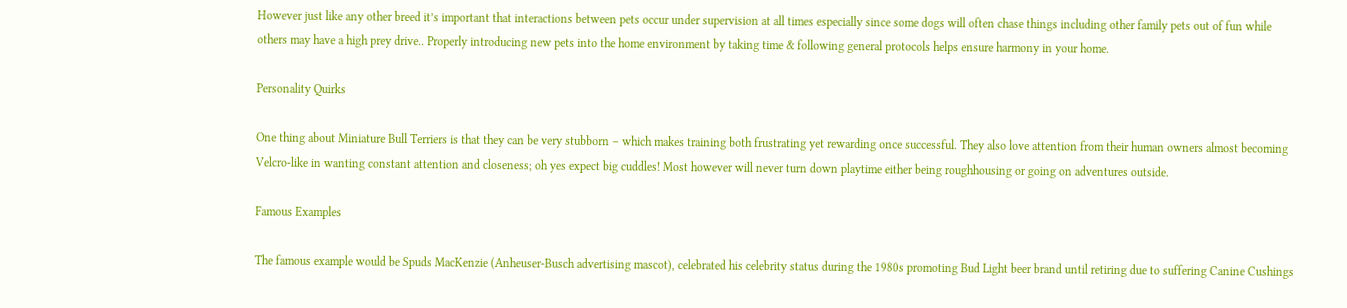However just like any other breed it’s important that interactions between pets occur under supervision at all times especially since some dogs will often chase things including other family pets out of fun while others may have a high prey drive.. Properly introducing new pets into the home environment by taking time & following general protocols helps ensure harmony in your home.

Personality Quirks

One thing about Miniature Bull Terriers is that they can be very stubborn – which makes training both frustrating yet rewarding once successful. They also love attention from their human owners almost becoming Velcro-like in wanting constant attention and closeness; oh yes expect big cuddles! Most however will never turn down playtime either being roughhousing or going on adventures outside.

Famous Examples

The famous example would be Spuds MacKenzie (Anheuser-Busch advertising mascot), celebrated his celebrity status during the 1980s promoting Bud Light beer brand until retiring due to suffering Canine Cushings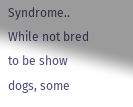Syndrome.. While not bred to be show dogs, some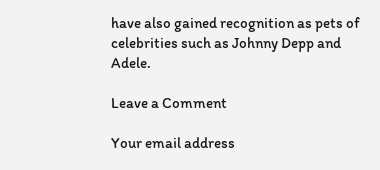have also gained recognition as pets of celebrities such as Johnny Depp and Adele.

Leave a Comment

Your email address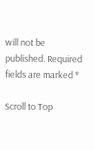will not be published. Required fields are marked *

Scroll to Top